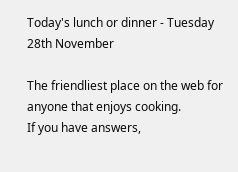Today's lunch or dinner - Tuesday 28th November

The friendliest place on the web for anyone that enjoys cooking.
If you have answers,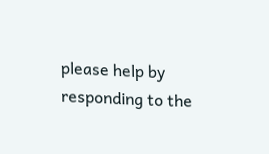please help by responding to the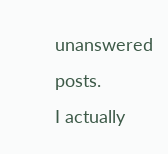unanswered posts.
I actually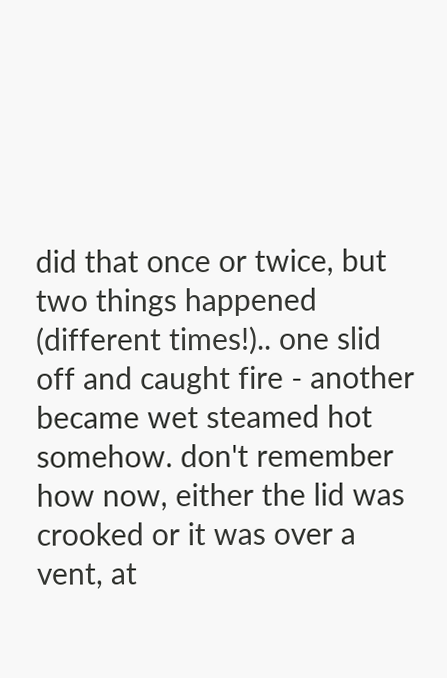did that once or twice, but two things happened (different times!).. one slid off and caught fire - another became wet steamed hot somehow. don't remember how now, either the lid was crooked or it was over a vent, at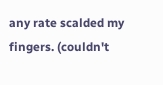any rate scalded my fingers. (couldn't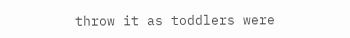throw it as toddlers were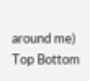around me)
Top Bottom